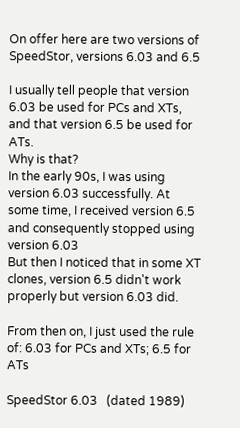On offer here are two versions of SpeedStor, versions 6.03 and 6.5

I usually tell people that version 6.03 be used for PCs and XTs, and that version 6.5 be used for ATs.
Why is that?
In the early 90s, I was using version 6.03 successfully. At some time, I received version 6.5 and consequently stopped using version 6.03
But then I noticed that in some XT clones, version 6.5 didn't work properly but version 6.03 did.

From then on, I just used the rule of: 6.03 for PCs and XTs; 6.5 for ATs

SpeedStor 6.03   (dated 1989)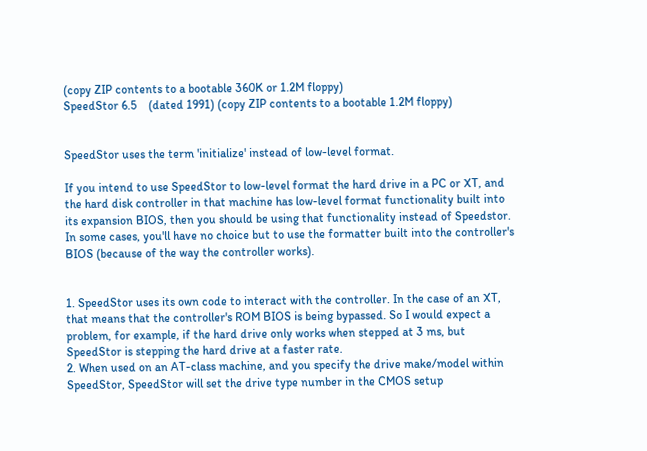(copy ZIP contents to a bootable 360K or 1.2M floppy)
SpeedStor 6.5    (dated 1991) (copy ZIP contents to a bootable 1.2M floppy)


SpeedStor uses the term 'initialize' instead of low-level format.

If you intend to use SpeedStor to low-level format the hard drive in a PC or XT, and the hard disk controller in that machine has low-level format functionality built into its expansion BIOS, then you should be using that functionality instead of Speedstor. In some cases, you'll have no choice but to use the formatter built into the controller's BIOS (because of the way the controller works).


1. SpeedStor uses its own code to interact with the controller. In the case of an XT, that means that the controller's ROM BIOS is being bypassed. So I would expect a problem, for example, if the hard drive only works when stepped at 3 ms, but SpeedStor is stepping the hard drive at a faster rate.
2. When used on an AT-class machine, and you specify the drive make/model within SpeedStor, SpeedStor will set the drive type number in the CMOS setup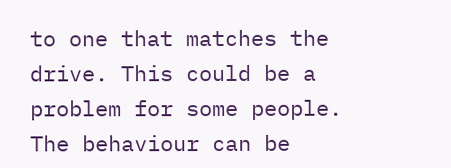to one that matches the drive. This could be a problem for some people. The behaviour can be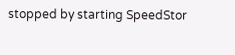stopped by starting SpeedStor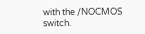with the /NOCMOS switch.